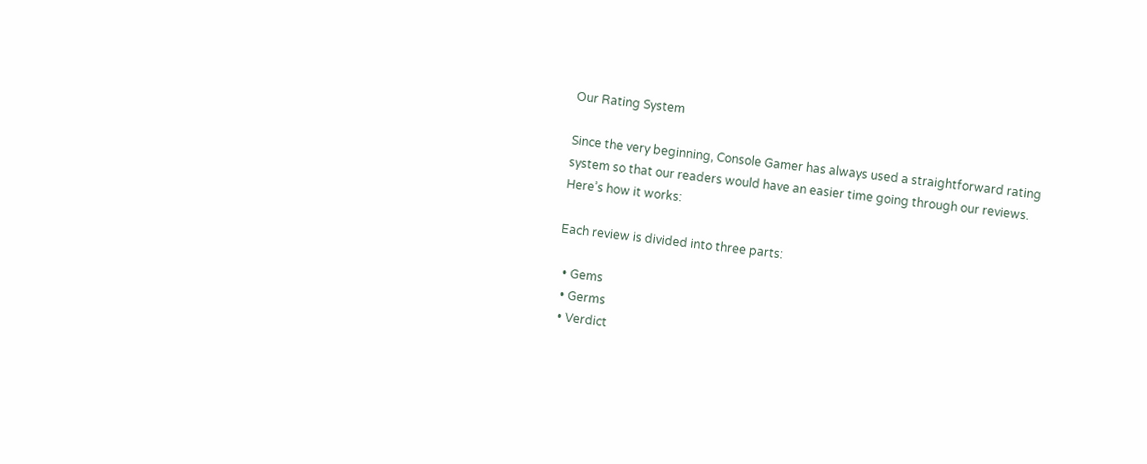Our Rating System

Since the very beginning, Console Gamer has always used a straightforward rating system so that our readers would have an easier time going through our reviews. Here’s how it works:

Each review is divided into three parts:

  • Gems
  • Germs
  • Verdict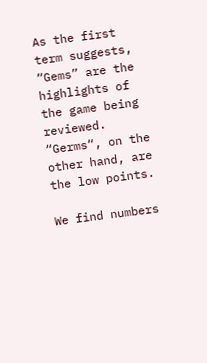As the first term suggests, “Gems” are the highlights of the game being reviewed. “Germs“, on the other hand, are the low points.

We find numbers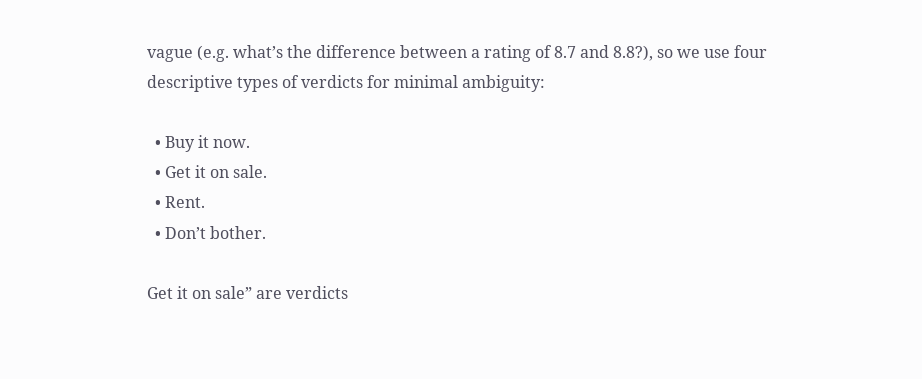vague (e.g. what’s the difference between a rating of 8.7 and 8.8?), so we use four descriptive types of verdicts for minimal ambiguity:

  • Buy it now.
  • Get it on sale.
  • Rent.
  • Don’t bother.

Get it on sale” are verdicts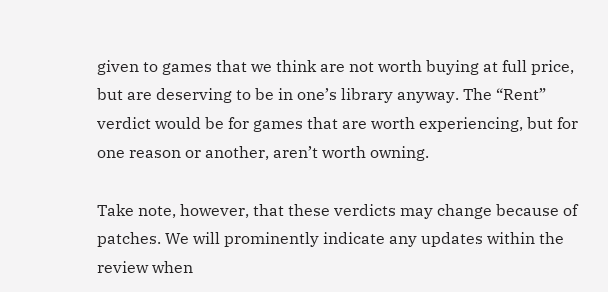given to games that we think are not worth buying at full price, but are deserving to be in one’s library anyway. The “Rent” verdict would be for games that are worth experiencing, but for one reason or another, aren’t worth owning.

Take note, however, that these verdicts may change because of patches. We will prominently indicate any updates within the review when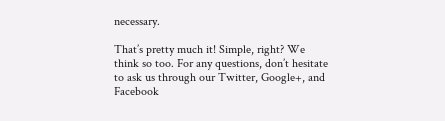necessary.

That’s pretty much it! Simple, right? We think so too. For any questions, don’t hesitate to ask us through our Twitter, Google+, and Facebook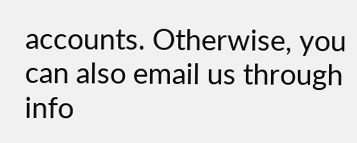accounts. Otherwise, you can also email us through info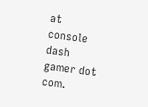at console dash gamer dot com.